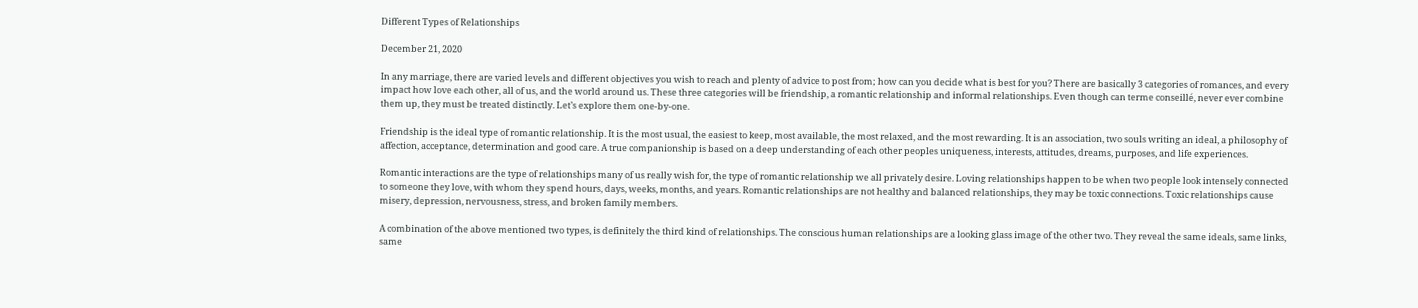Different Types of Relationships

December 21, 2020

In any marriage, there are varied levels and different objectives you wish to reach and plenty of advice to post from; how can you decide what is best for you? There are basically 3 categories of romances, and every impact how love each other, all of us, and the world around us. These three categories will be friendship, a romantic relationship and informal relationships. Even though can terme conseillé, never ever combine them up, they must be treated distinctly. Let’s explore them one-by-one.

Friendship is the ideal type of romantic relationship. It is the most usual, the easiest to keep, most available, the most relaxed, and the most rewarding. It is an association, two souls writing an ideal, a philosophy of affection, acceptance, determination and good care. A true companionship is based on a deep understanding of each other peoples uniqueness, interests, attitudes, dreams, purposes, and life experiences.

Romantic interactions are the type of relationships many of us really wish for, the type of romantic relationship we all privately desire. Loving relationships happen to be when two people look intensely connected to someone they love, with whom they spend hours, days, weeks, months, and years. Romantic relationships are not healthy and balanced relationships, they may be toxic connections. Toxic relationships cause misery, depression, nervousness, stress, and broken family members.

A combination of the above mentioned two types, is definitely the third kind of relationships. The conscious human relationships are a looking glass image of the other two. They reveal the same ideals, same links, same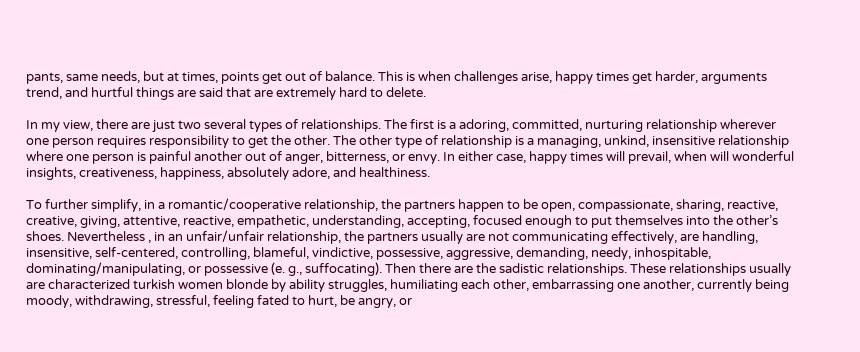pants, same needs, but at times, points get out of balance. This is when challenges arise, happy times get harder, arguments trend, and hurtful things are said that are extremely hard to delete.

In my view, there are just two several types of relationships. The first is a adoring, committed, nurturing relationship wherever one person requires responsibility to get the other. The other type of relationship is a managing, unkind, insensitive relationship where one person is painful another out of anger, bitterness, or envy. In either case, happy times will prevail, when will wonderful insights, creativeness, happiness, absolutely adore, and healthiness.

To further simplify, in a romantic/cooperative relationship, the partners happen to be open, compassionate, sharing, reactive, creative, giving, attentive, reactive, empathetic, understanding, accepting, focused enough to put themselves into the other’s shoes. Nevertheless , in an unfair/unfair relationship, the partners usually are not communicating effectively, are handling, insensitive, self-centered, controlling, blameful, vindictive, possessive, aggressive, demanding, needy, inhospitable, dominating/manipulating, or possessive (e. g., suffocating). Then there are the sadistic relationships. These relationships usually are characterized turkish women blonde by ability struggles, humiliating each other, embarrassing one another, currently being moody, withdrawing, stressful, feeling fated to hurt, be angry, or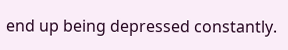end up being depressed constantly.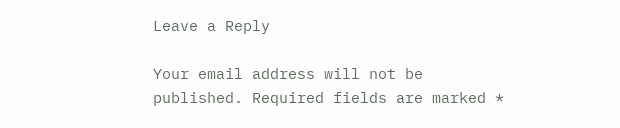Leave a Reply

Your email address will not be published. Required fields are marked *